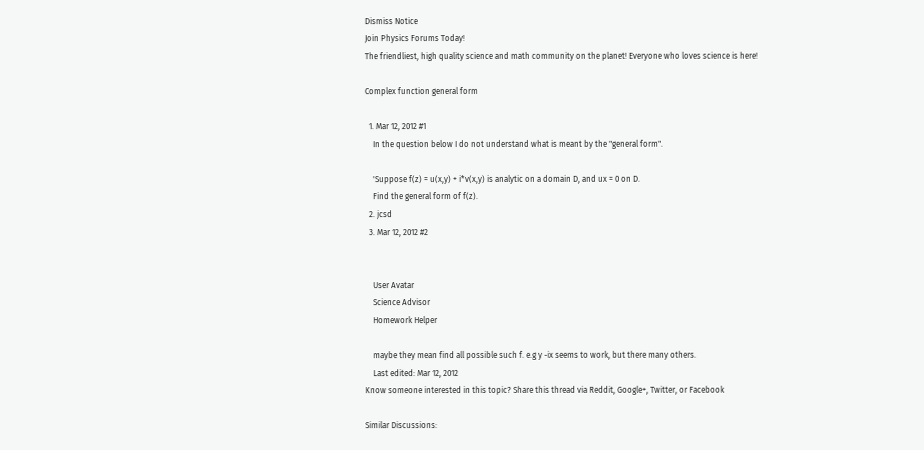Dismiss Notice
Join Physics Forums Today!
The friendliest, high quality science and math community on the planet! Everyone who loves science is here!

Complex function general form

  1. Mar 12, 2012 #1
    In the question below I do not understand what is meant by the "general form".

    'Suppose f(z) = u(x,y) + i*v(x,y) is analytic on a domain D, and ux = 0 on D.
    Find the general form of f(z).
  2. jcsd
  3. Mar 12, 2012 #2


    User Avatar
    Science Advisor
    Homework Helper

    maybe they mean find all possible such f. e.g y -ix seems to work, but there many others.
    Last edited: Mar 12, 2012
Know someone interested in this topic? Share this thread via Reddit, Google+, Twitter, or Facebook

Similar Discussions: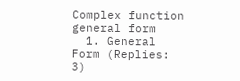Complex function general form
  1. General Form (Replies: 3)